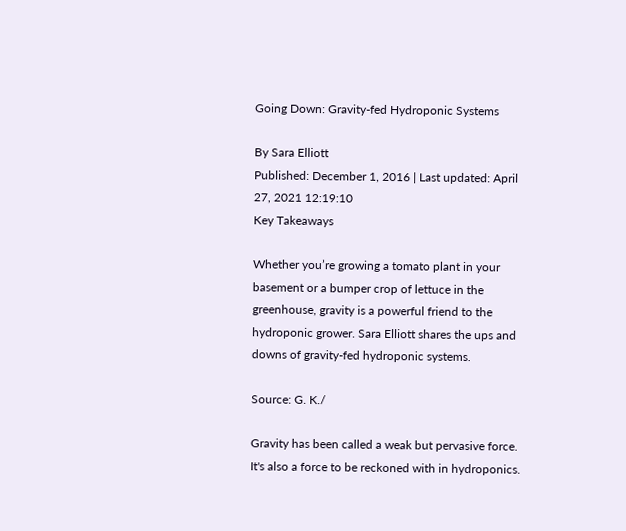Going Down: Gravity-fed Hydroponic Systems

By Sara Elliott
Published: December 1, 2016 | Last updated: April 27, 2021 12:19:10
Key Takeaways

Whether you’re growing a tomato plant in your basement or a bumper crop of lettuce in the greenhouse, gravity is a powerful friend to the hydroponic grower. Sara Elliott shares the ups and downs of gravity-fed hydroponic systems.

Source: G. K./

Gravity has been called a weak but pervasive force. It's also a force to be reckoned with in hydroponics.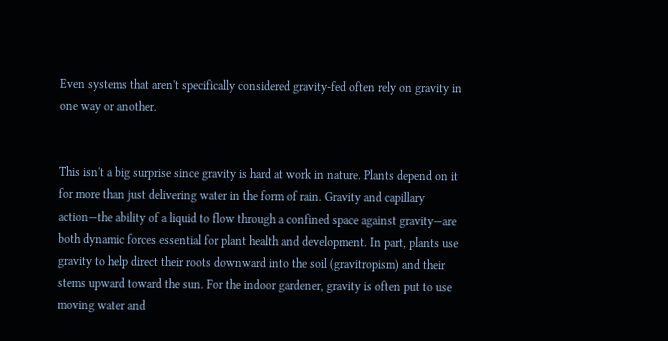Even systems that aren't specifically considered gravity-fed often rely on gravity in one way or another.


This isn't a big surprise since gravity is hard at work in nature. Plants depend on it for more than just delivering water in the form of rain. Gravity and capillary action—the ability of a liquid to flow through a confined space against gravity—are both dynamic forces essential for plant health and development. In part, plants use gravity to help direct their roots downward into the soil (gravitropism) and their stems upward toward the sun. For the indoor gardener, gravity is often put to use moving water and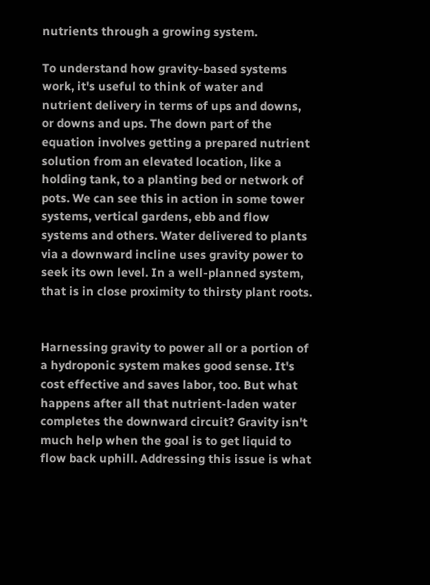nutrients through a growing system.

To understand how gravity-based systems work, it's useful to think of water and nutrient delivery in terms of ups and downs, or downs and ups. The down part of the equation involves getting a prepared nutrient solution from an elevated location, like a holding tank, to a planting bed or network of pots. We can see this in action in some tower systems, vertical gardens, ebb and flow systems and others. Water delivered to plants via a downward incline uses gravity power to seek its own level. In a well-planned system, that is in close proximity to thirsty plant roots.


Harnessing gravity to power all or a portion of a hydroponic system makes good sense. It's cost effective and saves labor, too. But what happens after all that nutrient-laden water completes the downward circuit? Gravity isn't much help when the goal is to get liquid to flow back uphill. Addressing this issue is what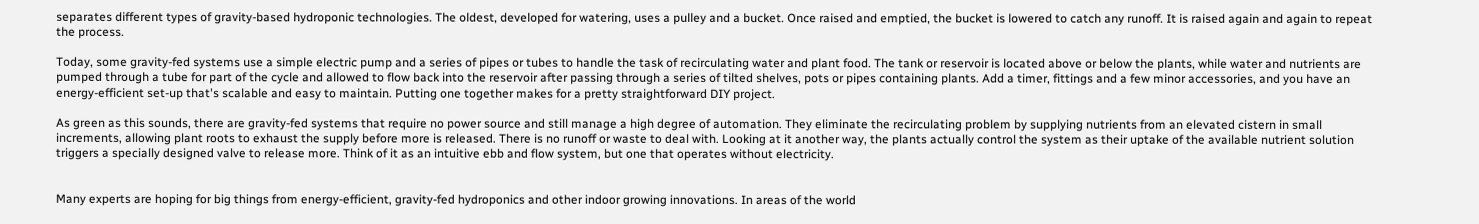separates different types of gravity-based hydroponic technologies. The oldest, developed for watering, uses a pulley and a bucket. Once raised and emptied, the bucket is lowered to catch any runoff. It is raised again and again to repeat the process.

Today, some gravity-fed systems use a simple electric pump and a series of pipes or tubes to handle the task of recirculating water and plant food. The tank or reservoir is located above or below the plants, while water and nutrients are pumped through a tube for part of the cycle and allowed to flow back into the reservoir after passing through a series of tilted shelves, pots or pipes containing plants. Add a timer, fittings and a few minor accessories, and you have an energy-efficient set-up that's scalable and easy to maintain. Putting one together makes for a pretty straightforward DIY project.

As green as this sounds, there are gravity-fed systems that require no power source and still manage a high degree of automation. They eliminate the recirculating problem by supplying nutrients from an elevated cistern in small increments, allowing plant roots to exhaust the supply before more is released. There is no runoff or waste to deal with. Looking at it another way, the plants actually control the system as their uptake of the available nutrient solution triggers a specially designed valve to release more. Think of it as an intuitive ebb and flow system, but one that operates without electricity.


Many experts are hoping for big things from energy-efficient, gravity-fed hydroponics and other indoor growing innovations. In areas of the world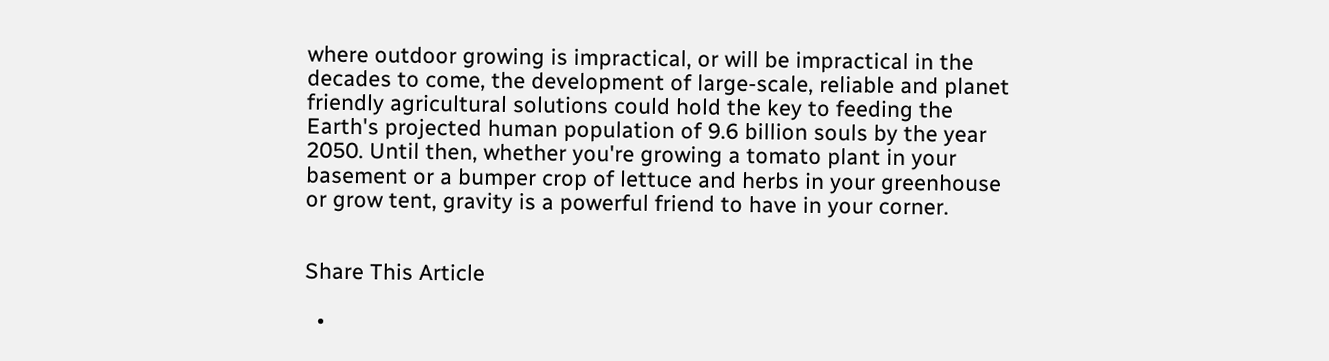where outdoor growing is impractical, or will be impractical in the decades to come, the development of large-scale, reliable and planet friendly agricultural solutions could hold the key to feeding the Earth's projected human population of 9.6 billion souls by the year 2050. Until then, whether you're growing a tomato plant in your basement or a bumper crop of lettuce and herbs in your greenhouse or grow tent, gravity is a powerful friend to have in your corner.


Share This Article

  •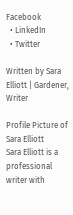Facebook
  • LinkedIn
  • Twitter

Written by Sara Elliott | Gardener, Writer

Profile Picture of Sara Elliott
Sara Elliott is a professional writer with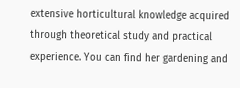extensive horticultural knowledge acquired through theoretical study and practical experience. You can find her gardening and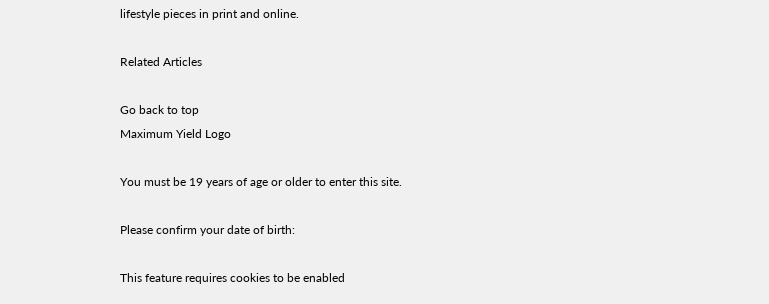lifestyle pieces in print and online.

Related Articles

Go back to top
Maximum Yield Logo

You must be 19 years of age or older to enter this site.

Please confirm your date of birth:

This feature requires cookies to be enabled